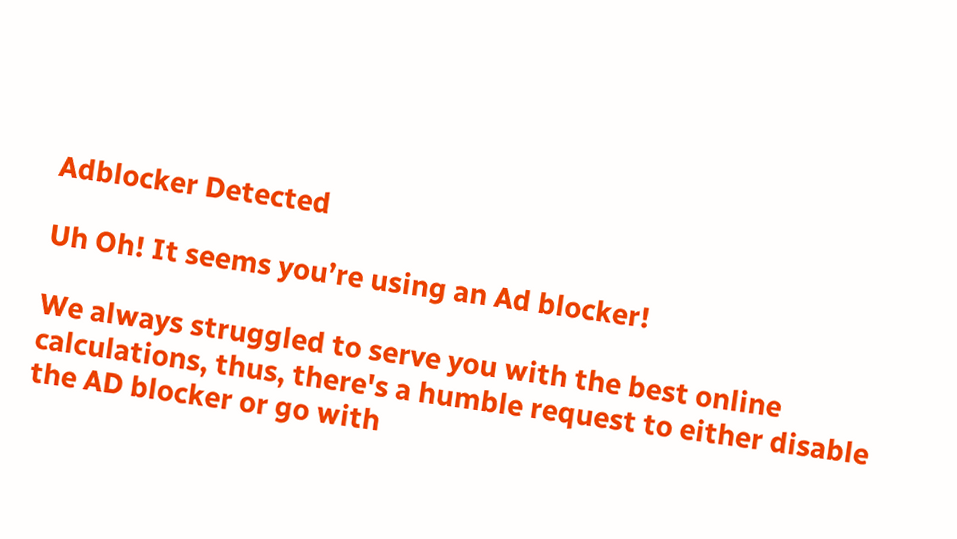Adblocker Detected

Uh Oh! It seems you’re using an Ad blocker!

We always struggled to serve you with the best online calculations, thus, there's a humble request to either disable the AD blocker or go with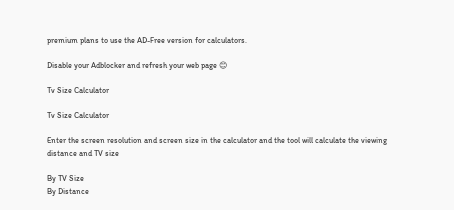premium plans to use the AD-Free version for calculators.

Disable your Adblocker and refresh your web page 😊

Tv Size Calculator

Tv Size Calculator

Enter the screen resolution and screen size in the calculator and the tool will calculate the viewing distance and TV size

By TV Size
By Distance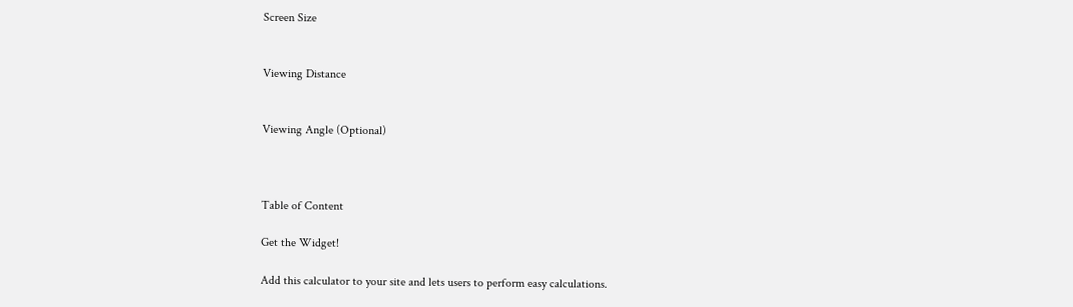Screen Size


Viewing Distance


Viewing Angle (Optional)



Table of Content

Get the Widget!

Add this calculator to your site and lets users to perform easy calculations.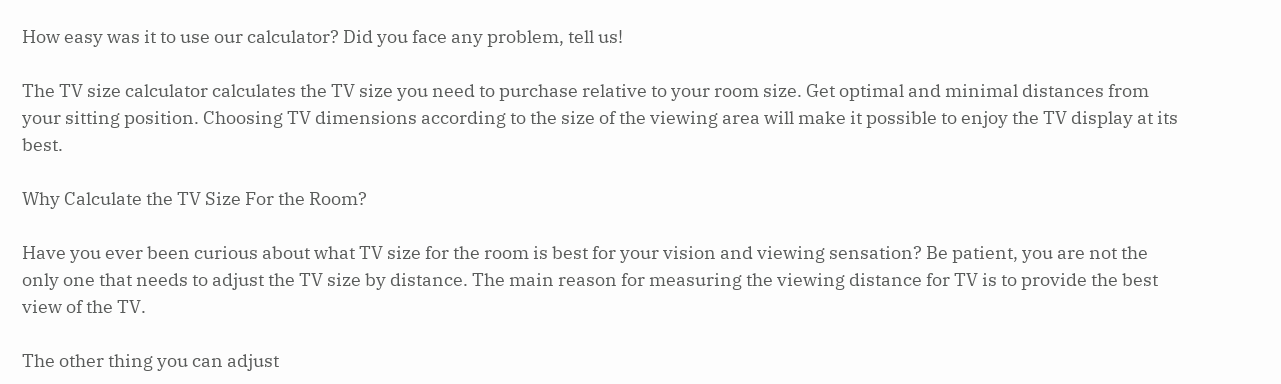How easy was it to use our calculator? Did you face any problem, tell us!

The TV size calculator calculates the TV size you need to purchase relative to your room size. Get optimal and minimal distances from your sitting position. Choosing TV dimensions according to the size of the viewing area will make it possible to enjoy the TV display at its best.

Why Calculate the TV Size For the Room?

Have you ever been curious about what TV size for the room is best for your vision and viewing sensation? Be patient, you are not the only one that needs to adjust the TV size by distance. The main reason for measuring the viewing distance for TV is to provide the best view of the TV.

The other thing you can adjust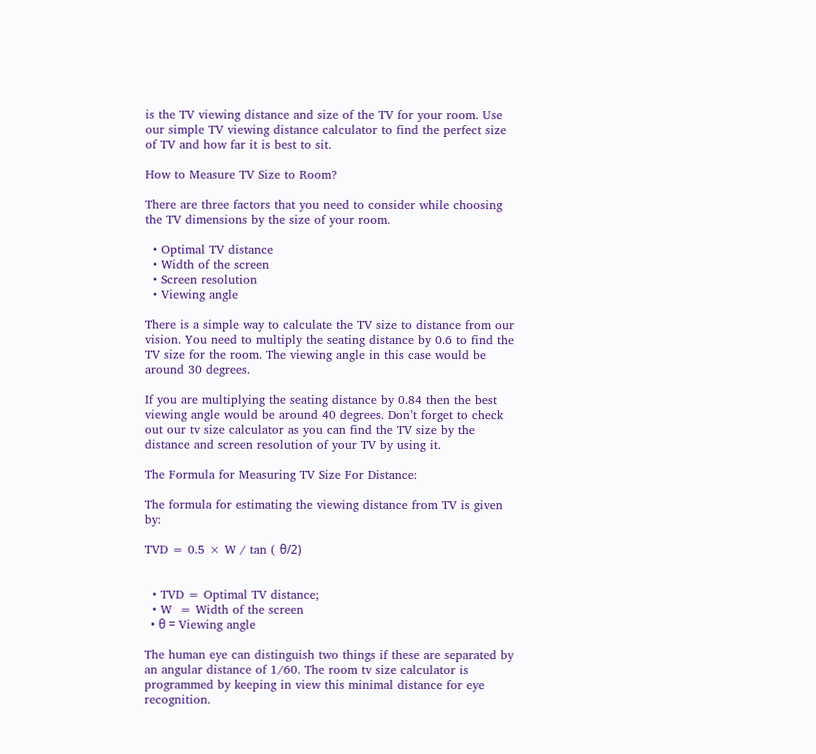is the TV viewing distance and size of the TV for your room. Use our simple TV viewing distance calculator to find the perfect size of TV and how far it is best to sit.

How to Measure TV Size to Room?

There are three factors that you need to consider while choosing the TV dimensions by the size of your room.

  • Optimal TV distance
  • Width of the screen
  • Screen resolution
  • Viewing angle

There is a simple way to calculate the TV size to distance from our vision. You need to multiply the seating distance by 0.6 to find the TV size for the room. The viewing angle in this case would be around 30 degrees.

If you are multiplying the seating distance by 0.84 then the best viewing angle would be around 40 degrees. Don’t forget to check out our tv size calculator as you can find the TV size by the distance and screen resolution of your TV by using it.

The Formula for Measuring TV Size For Distance:

The formula for estimating the viewing distance from TV is given by:

TVD = 0.5 × W / tan ( θ/2)


  • TVD = Optimal TV distance;
  • W  = Width of the screen
  • θ = Viewing angle

The human eye can distinguish two things if these are separated by an angular distance of 1/60. The room tv size calculator is programmed by keeping in view this minimal distance for eye recognition.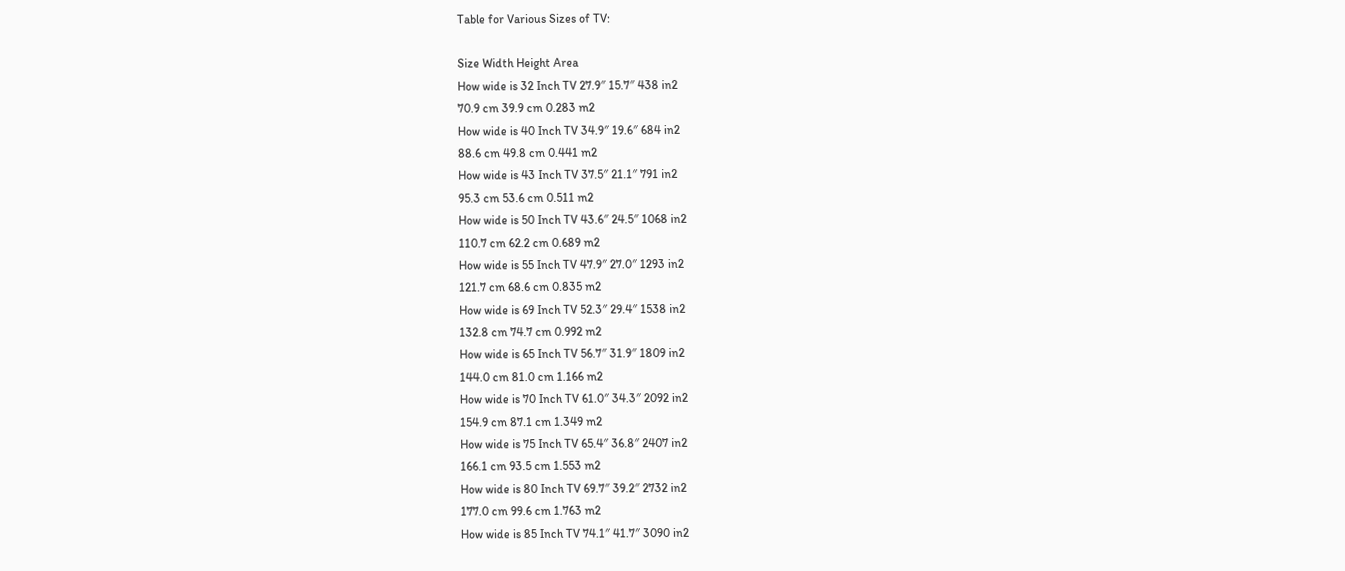Table for Various Sizes of TV:

Size Width Height Area
How wide is 32 Inch TV 27.9″ 15.7″ 438 in2
70.9 cm 39.9 cm 0.283 m2
How wide is 40 Inch TV 34.9″ 19.6″ 684 in2
88.6 cm 49.8 cm 0.441 m2
How wide is 43 Inch TV 37.5″ 21.1″ 791 in2
95.3 cm 53.6 cm 0.511 m2
How wide is 50 Inch TV 43.6″ 24.5″ 1068 in2
110.7 cm 62.2 cm 0.689 m2
How wide is 55 Inch TV 47.9″ 27.0″ 1293 in2
121.7 cm 68.6 cm 0.835 m2
How wide is 69 Inch TV 52.3″ 29.4″ 1538 in2
132.8 cm 74.7 cm 0.992 m2
How wide is 65 Inch TV 56.7″ 31.9″ 1809 in2
144.0 cm 81.0 cm 1.166 m2
How wide is 70 Inch TV 61.0″ 34.3″ 2092 in2
154.9 cm 87.1 cm 1.349 m2
How wide is 75 Inch TV 65.4″ 36.8″ 2407 in2
166.1 cm 93.5 cm 1.553 m2
How wide is 80 Inch TV 69.7″ 39.2″ 2732 in2
177.0 cm 99.6 cm 1.763 m2
How wide is 85 Inch TV 74.1″ 41.7″ 3090 in2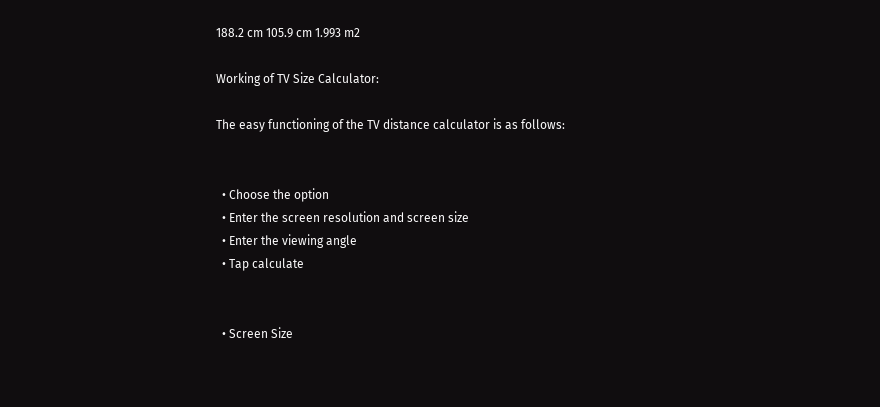188.2 cm 105.9 cm 1.993 m2

Working of TV Size Calculator:

The easy functioning of the TV distance calculator is as follows:


  • Choose the option
  • Enter the screen resolution and screen size
  • Enter the viewing angle
  • Tap calculate


  • Screen Size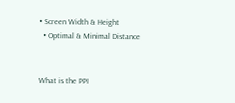• Screen Width & Height
  • Optimal & Minimal Distance


What is the PPI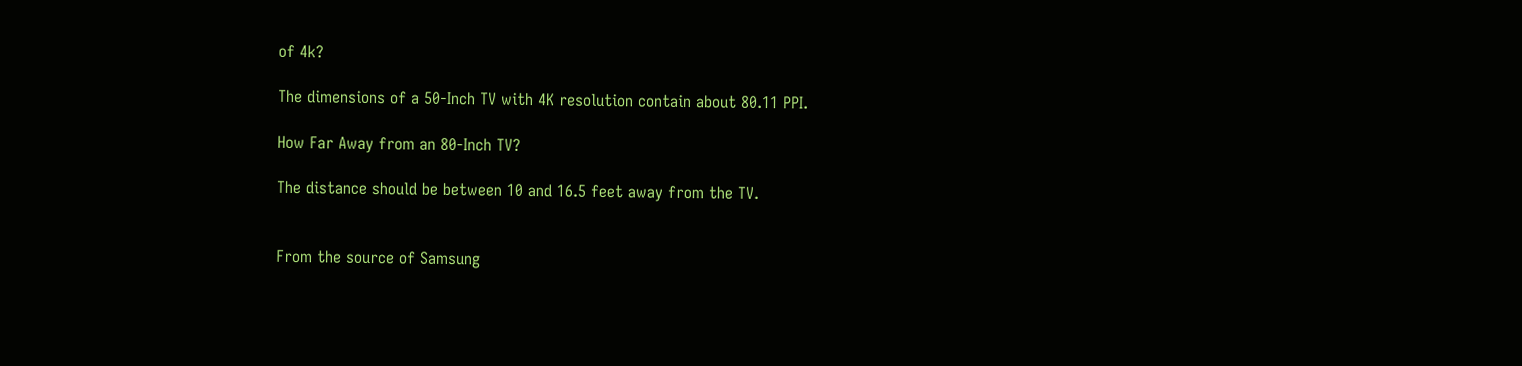of 4k?

The dimensions of a 50-Inch TV with 4K resolution contain about 80.11 PPI.

How Far Away from an 80-Inch TV?

The distance should be between 10 and 16.5 feet away from the TV.


From the source of Samsung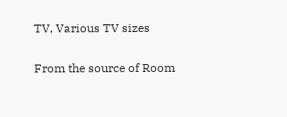TV, Various TV sizes

From the source of Room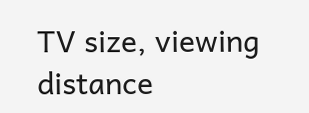TV size, viewing distance